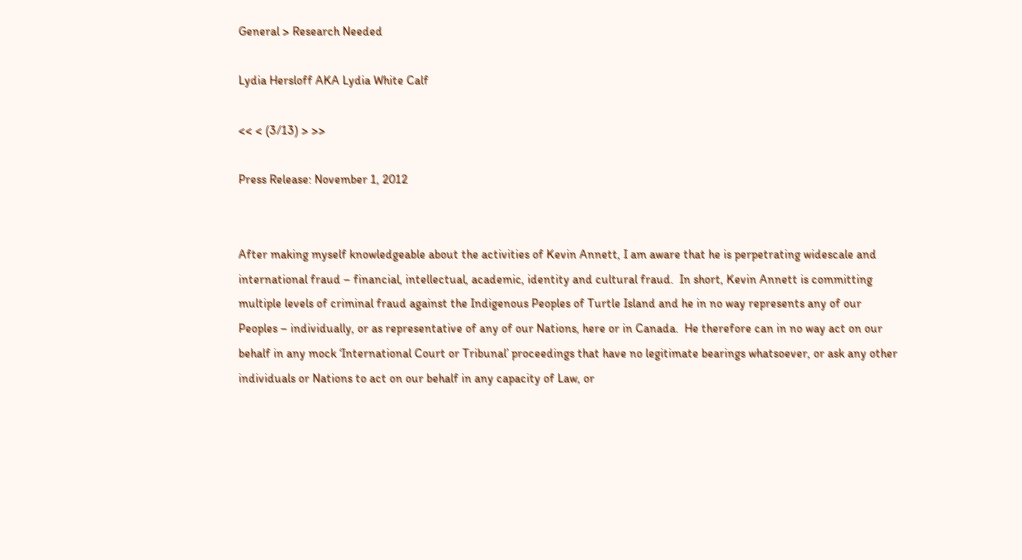General > Research Needed

Lydia Hersloff AKA Lydia White Calf

<< < (3/13) > >>

Press Release: November 1, 2012


After making myself knowledgeable about the activities of Kevin Annett, I am aware that he is perpetrating widescale and international fraud – financial, intellectual, academic, identity and cultural fraud.  In short, Kevin Annett is committing multiple levels of criminal fraud against the Indigenous Peoples of Turtle Island and he in no way represents any of our Peoples – individually, or as representative of any of our Nations, here or in Canada.  He therefore can in no way act on our behalf in any mock ‘International Court or Tribunal’ proceedings that have no legitimate bearings whatsoever, or ask any other individuals or Nations to act on our behalf in any capacity of Law, or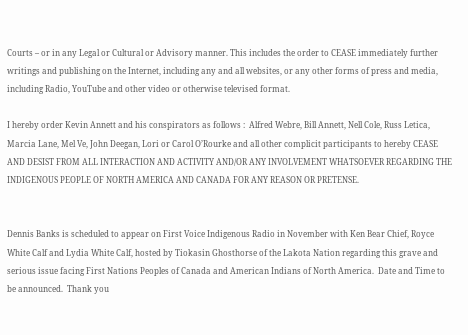Courts – or in any Legal or Cultural or Advisory manner. This includes the order to CEASE immediately further writings and publishing on the Internet, including any and all websites, or any other forms of press and media, including Radio, YouTube and other video or otherwise televised format.

I hereby order Kevin Annett and his conspirators as follows :  Alfred Webre, Bill Annett, Nell Cole, Russ Letica, Marcia Lane, Mel Ve, John Deegan, Lori or Carol O’Rourke and all other complicit participants to hereby CEASE AND DESIST FROM ALL INTERACTION AND ACTIVITY AND/OR ANY INVOLVEMENT WHATSOEVER REGARDING THE INDIGENOUS PEOPLE OF NORTH AMERICA AND CANADA FOR ANY REASON OR PRETENSE.


Dennis Banks is scheduled to appear on First Voice Indigenous Radio in November with Ken Bear Chief, Royce White Calf and Lydia White Calf, hosted by Tiokasin Ghosthorse of the Lakota Nation regarding this grave and serious issue facing First Nations Peoples of Canada and American Indians of North America.  Date and Time to be announced.  Thank you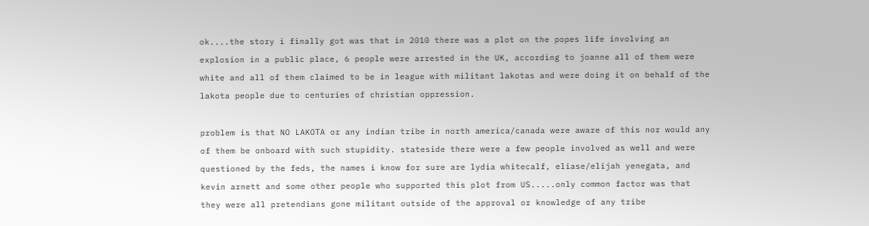ok....the story i finally got was that in 2010 there was a plot on the popes life involving an explosion in a public place, 6 people were arrested in the UK, according to joanne all of them were white and all of them claimed to be in league with militant lakotas and were doing it on behalf of the lakota people due to centuries of christian oppression.

problem is that NO LAKOTA or any indian tribe in north america/canada were aware of this nor would any of them be onboard with such stupidity. stateside there were a few people involved as well and were questioned by the feds, the names i know for sure are lydia whitecalf, eliase/elijah yenegata, and kevin arnett and some other people who supported this plot from US.....only common factor was that they were all pretendians gone militant outside of the approval or knowledge of any tribe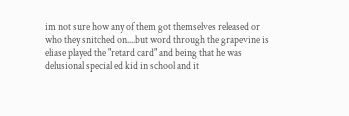im not sure how any of them got themselves released or who they snitched on....but word through the grapevine is eliase played the "retard card" and being that he was delusional special ed kid in school and it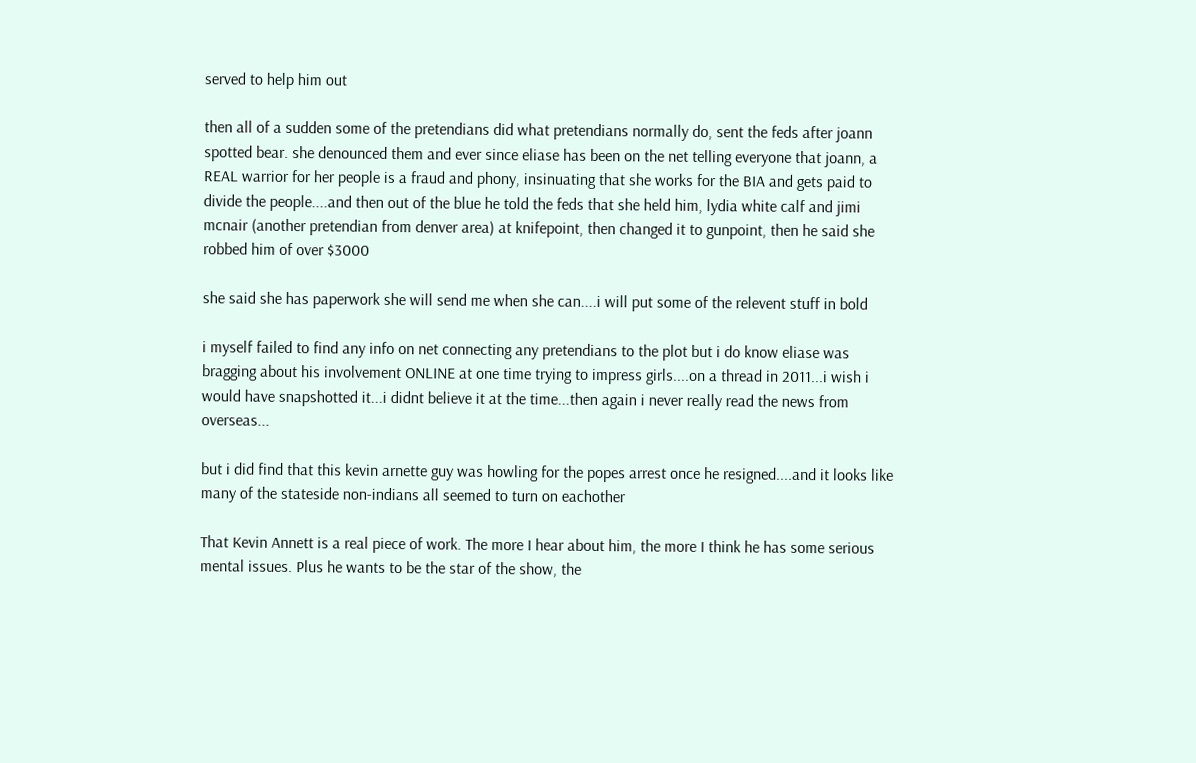served to help him out

then all of a sudden some of the pretendians did what pretendians normally do, sent the feds after joann spotted bear. she denounced them and ever since eliase has been on the net telling everyone that joann, a REAL warrior for her people is a fraud and phony, insinuating that she works for the BIA and gets paid to divide the people....and then out of the blue he told the feds that she held him, lydia white calf and jimi mcnair (another pretendian from denver area) at knifepoint, then changed it to gunpoint, then he said she robbed him of over $3000

she said she has paperwork she will send me when she can....i will put some of the relevent stuff in bold

i myself failed to find any info on net connecting any pretendians to the plot but i do know eliase was bragging about his involvement ONLINE at one time trying to impress girls....on a thread in 2011...i wish i would have snapshotted it...i didnt believe it at the time...then again i never really read the news from overseas...

but i did find that this kevin arnette guy was howling for the popes arrest once he resigned....and it looks like many of the stateside non-indians all seemed to turn on eachother

That Kevin Annett is a real piece of work. The more I hear about him, the more I think he has some serious mental issues. Plus he wants to be the star of the show, the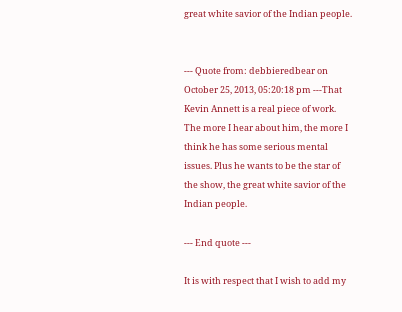great white savior of the Indian people.


--- Quote from: debbieredbear on October 25, 2013, 05:20:18 pm ---That Kevin Annett is a real piece of work. The more I hear about him, the more I think he has some serious mental issues. Plus he wants to be the star of the show, the great white savior of the Indian people.

--- End quote ---

It is with respect that I wish to add my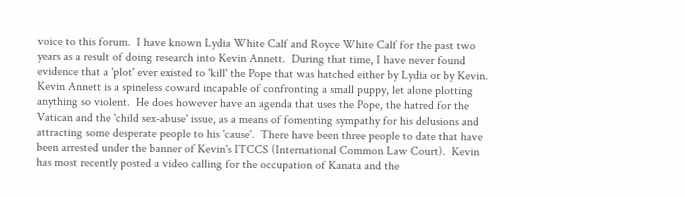voice to this forum.  I have known Lydia White Calf and Royce White Calf for the past two years as a result of doing research into Kevin Annett.  During that time, I have never found evidence that a 'plot' ever existed to 'kill' the Pope that was hatched either by Lydia or by Kevin.  Kevin Annett is a spineless coward incapable of confronting a small puppy, let alone plotting anything so violent.  He does however have an agenda that uses the Pope, the hatred for the Vatican and the 'child sex-abuse' issue, as a means of fomenting sympathy for his delusions and attracting some desperate people to his 'cause'.  There have been three people to date that have been arrested under the banner of Kevin's ITCCS (International Common Law Court).  Kevin has most recently posted a video calling for the occupation of Kanata and the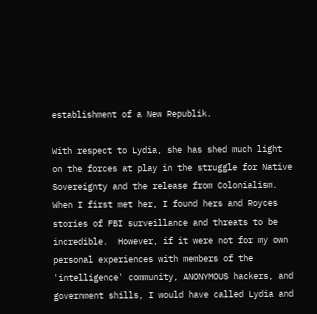establishment of a New Republik.

With respect to Lydia, she has shed much light on the forces at play in the struggle for Native Sovereignty and the release from Colonialism.  When I first met her, I found hers and Royces stories of FBI surveillance and threats to be incredible.  However, if it were not for my own personal experiences with members of the 'intelligence' community, ANONYMOUS hackers, and government shills, I would have called Lydia and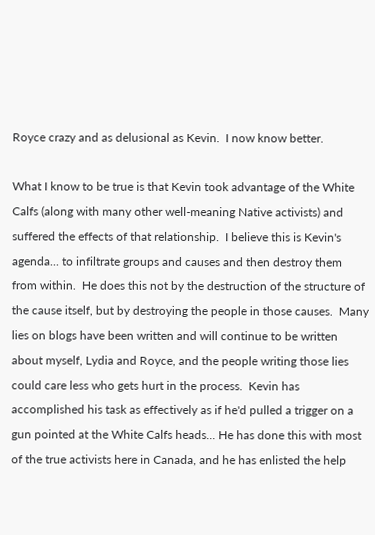Royce crazy and as delusional as Kevin.  I now know better.

What I know to be true is that Kevin took advantage of the White Calfs (along with many other well-meaning Native activists) and suffered the effects of that relationship.  I believe this is Kevin's agenda... to infiltrate groups and causes and then destroy them from within.  He does this not by the destruction of the structure of the cause itself, but by destroying the people in those causes.  Many lies on blogs have been written and will continue to be written about myself, Lydia and Royce, and the people writing those lies could care less who gets hurt in the process.  Kevin has accomplished his task as effectively as if he'd pulled a trigger on a gun pointed at the White Calfs heads... He has done this with most of the true activists here in Canada, and he has enlisted the help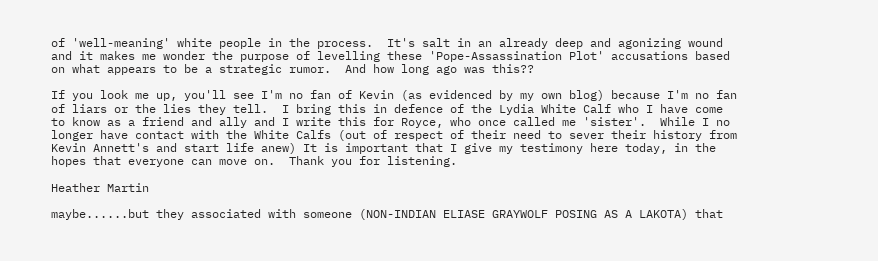of 'well-meaning' white people in the process.  It's salt in an already deep and agonizing wound and it makes me wonder the purpose of levelling these 'Pope-Assassination Plot' accusations based on what appears to be a strategic rumor.  And how long ago was this??

If you look me up, you'll see I'm no fan of Kevin (as evidenced by my own blog) because I'm no fan of liars or the lies they tell.  I bring this in defence of the Lydia White Calf who I have come to know as a friend and ally and I write this for Royce, who once called me 'sister'.  While I no longer have contact with the White Calfs (out of respect of their need to sever their history from Kevin Annett's and start life anew) It is important that I give my testimony here today, in the hopes that everyone can move on.  Thank you for listening.

Heather Martin

maybe......but they associated with someone (NON-INDIAN ELIASE GRAYWOLF POSING AS A LAKOTA) that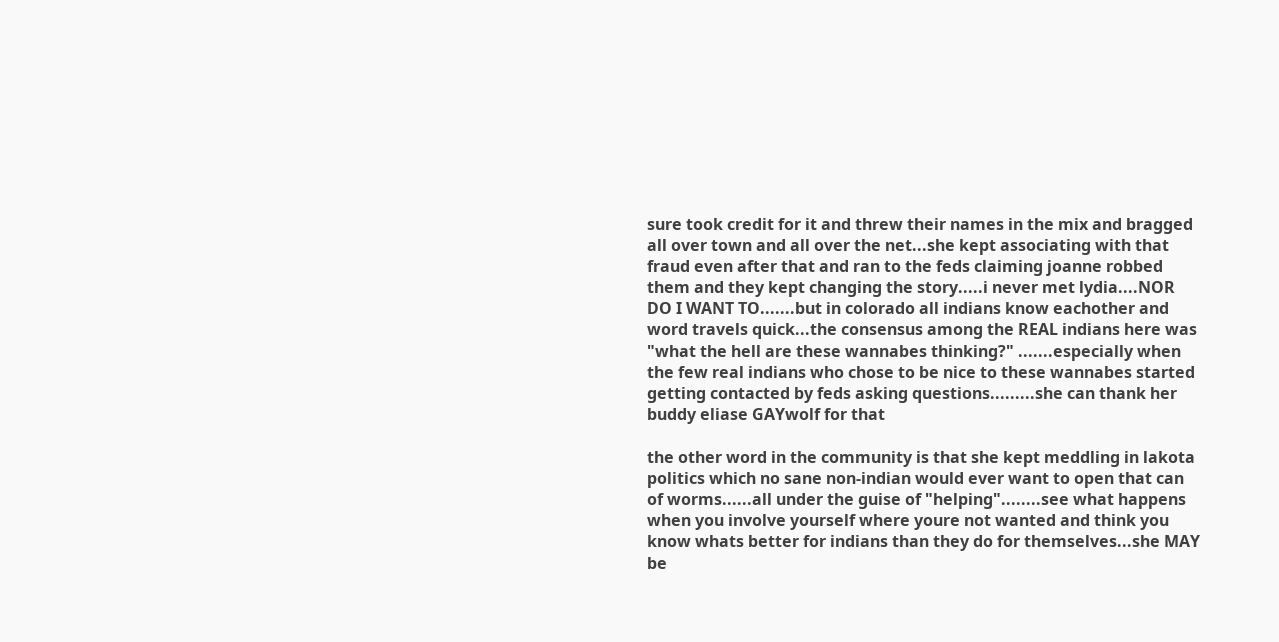sure took credit for it and threw their names in the mix and bragged all over town and all over the net...she kept associating with that fraud even after that and ran to the feds claiming joanne robbed them and they kept changing the story.....i never met lydia....NOR DO I WANT TO.......but in colorado all indians know eachother and word travels quick...the consensus among the REAL indians here was "what the hell are these wannabes thinking?" .......especially when the few real indians who chose to be nice to these wannabes started getting contacted by feds asking questions.........she can thank her buddy eliase GAYwolf for that

the other word in the community is that she kept meddling in lakota politics which no sane non-indian would ever want to open that can of worms......all under the guise of "helping"........see what happens when you involve yourself where youre not wanted and think you know whats better for indians than they do for themselves...she MAY be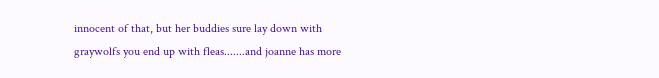innocent of that, but her buddies sure lay down with graywolfs you end up with fleas.......and joanne has more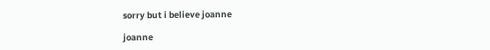sorry but i believe joanne

joanne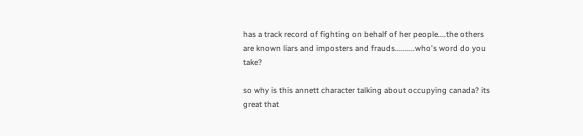has a track record of fighting on behalf of her people....the others are known liars and imposters and frauds..........who's word do you take?

so why is this annett character talking about occupying canada? its great that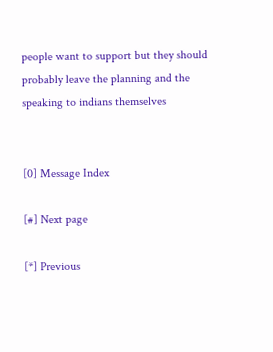people want to support but they should probably leave the planning and the speaking to indians themselves


[0] Message Index

[#] Next page

[*] Previous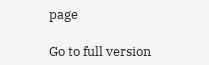page

Go to full version